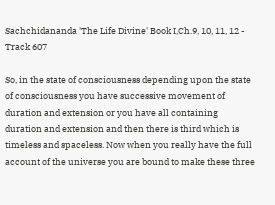Sachchidananda 'The Life Divine' Book I,Ch.9, 10, 11, 12 - Track 607

So, in the state of consciousness depending upon the state of consciousness you have successive movement of duration and extension or you have all containing duration and extension and then there is third which is timeless and spaceless. Now when you really have the full account of the universe you are bound to make these three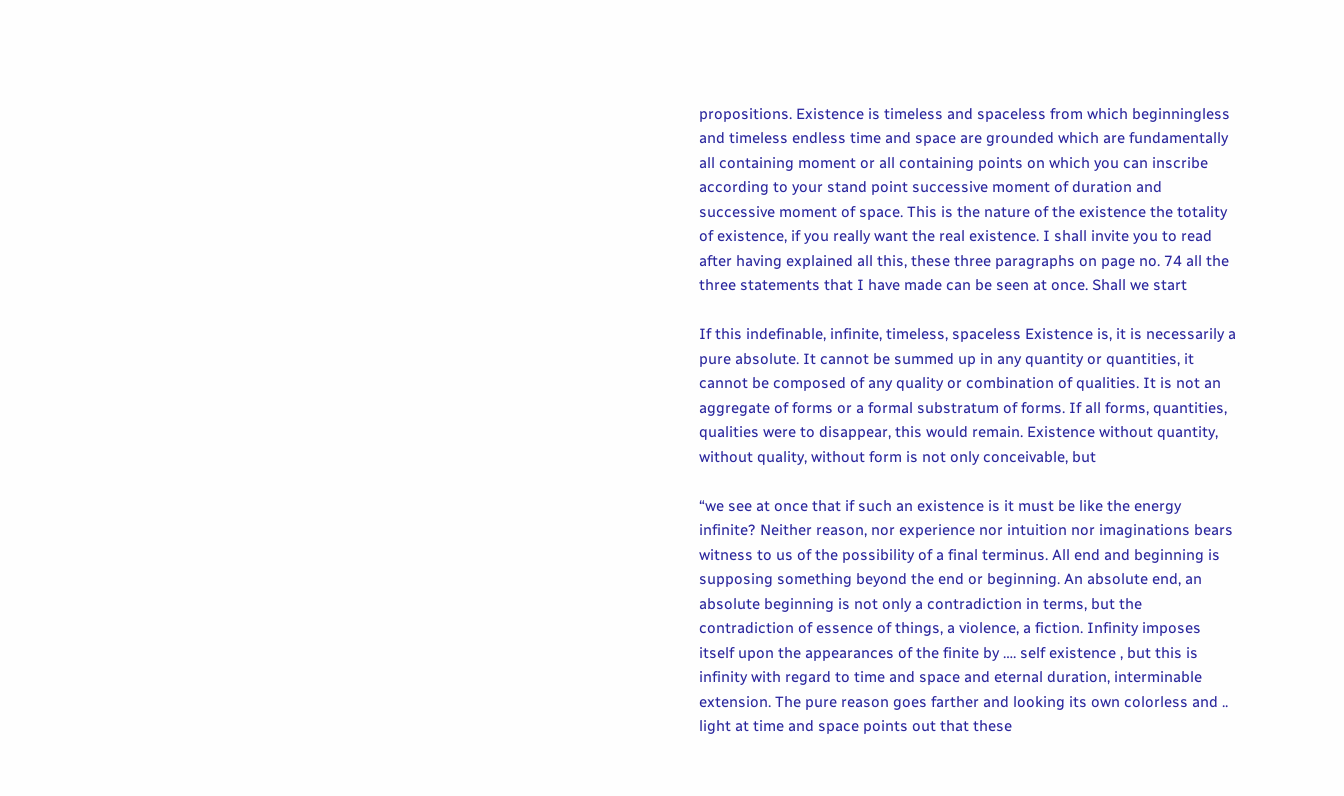propositions. Existence is timeless and spaceless from which beginningless and timeless endless time and space are grounded which are fundamentally all containing moment or all containing points on which you can inscribe according to your stand point successive moment of duration and successive moment of space. This is the nature of the existence the totality of existence, if you really want the real existence. I shall invite you to read after having explained all this, these three paragraphs on page no. 74 all the three statements that I have made can be seen at once. Shall we start

If this indefinable, infinite, timeless, spaceless Existence is, it is necessarily a pure absolute. It cannot be summed up in any quantity or quantities, it cannot be composed of any quality or combination of qualities. It is not an aggregate of forms or a formal substratum of forms. If all forms, quantities, qualities were to disappear, this would remain. Existence without quantity, without quality, without form is not only conceivable, but

“we see at once that if such an existence is it must be like the energy infinite? Neither reason, nor experience nor intuition nor imaginations bears witness to us of the possibility of a final terminus. All end and beginning is supposing something beyond the end or beginning. An absolute end, an absolute beginning is not only a contradiction in terms, but the contradiction of essence of things, a violence, a fiction. Infinity imposes itself upon the appearances of the finite by …. self existence , but this is infinity with regard to time and space and eternal duration, interminable extension. The pure reason goes farther and looking its own colorless and .. light at time and space points out that these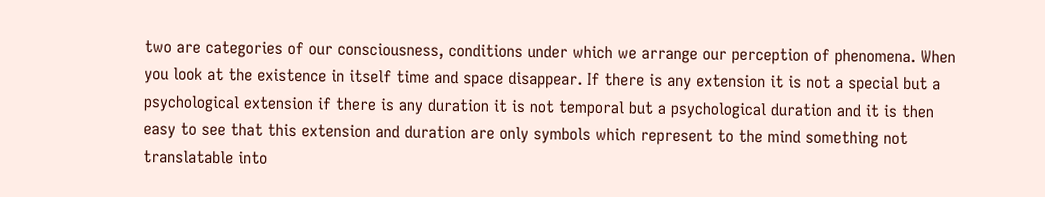two are categories of our consciousness, conditions under which we arrange our perception of phenomena. When you look at the existence in itself time and space disappear. If there is any extension it is not a special but a psychological extension if there is any duration it is not temporal but a psychological duration and it is then easy to see that this extension and duration are only symbols which represent to the mind something not translatable into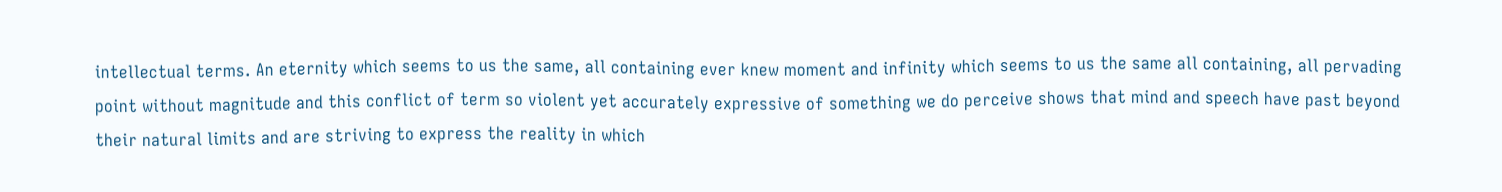intellectual terms. An eternity which seems to us the same, all containing ever knew moment and infinity which seems to us the same all containing, all pervading point without magnitude and this conflict of term so violent yet accurately expressive of something we do perceive shows that mind and speech have past beyond their natural limits and are striving to express the reality in which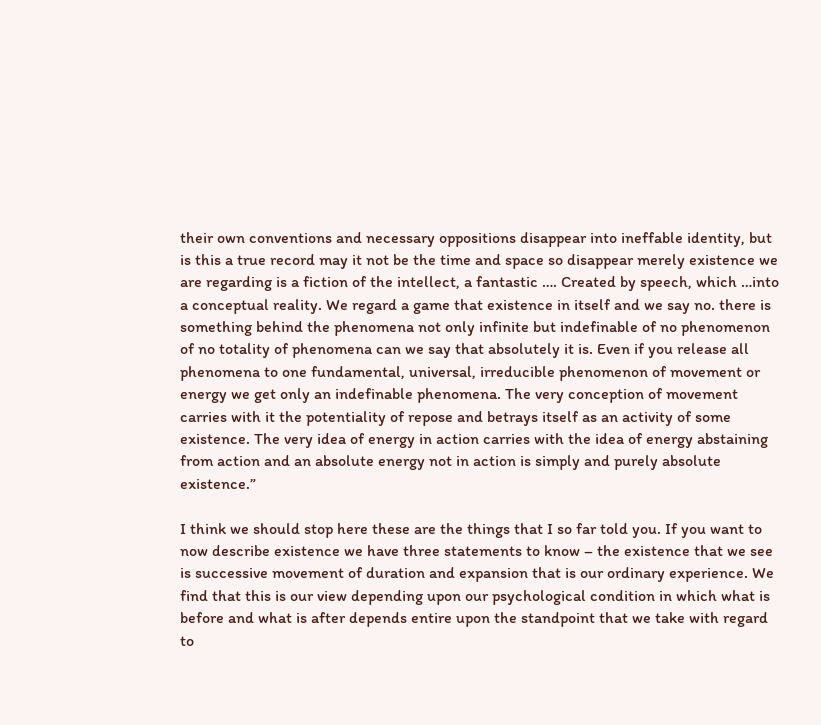their own conventions and necessary oppositions disappear into ineffable identity, but is this a true record may it not be the time and space so disappear merely existence we are regarding is a fiction of the intellect, a fantastic …. Created by speech, which …into a conceptual reality. We regard a game that existence in itself and we say no. there is something behind the phenomena not only infinite but indefinable of no phenomenon of no totality of phenomena can we say that absolutely it is. Even if you release all phenomena to one fundamental, universal, irreducible phenomenon of movement or energy we get only an indefinable phenomena. The very conception of movement carries with it the potentiality of repose and betrays itself as an activity of some existence. The very idea of energy in action carries with the idea of energy abstaining from action and an absolute energy not in action is simply and purely absolute existence.”

I think we should stop here these are the things that I so far told you. If you want to now describe existence we have three statements to know – the existence that we see is successive movement of duration and expansion that is our ordinary experience. We find that this is our view depending upon our psychological condition in which what is before and what is after depends entire upon the standpoint that we take with regard to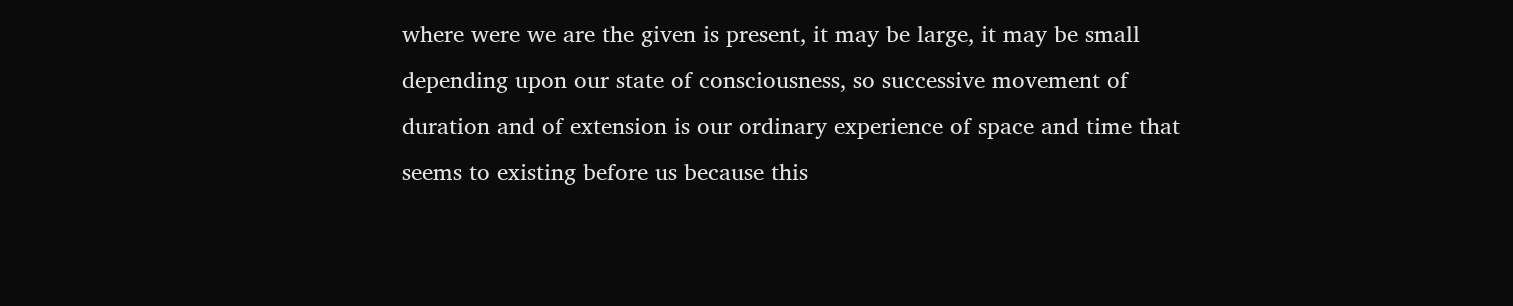where were we are the given is present, it may be large, it may be small depending upon our state of consciousness, so successive movement of duration and of extension is our ordinary experience of space and time that seems to existing before us because this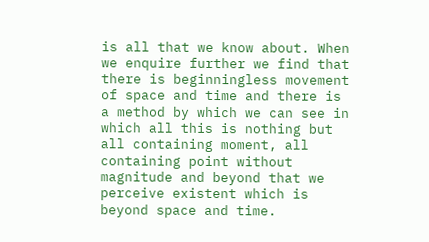is all that we know about. When we enquire further we find that there is beginningless movement of space and time and there is a method by which we can see in which all this is nothing but all containing moment, all containing point without magnitude and beyond that we perceive existent which is beyond space and time.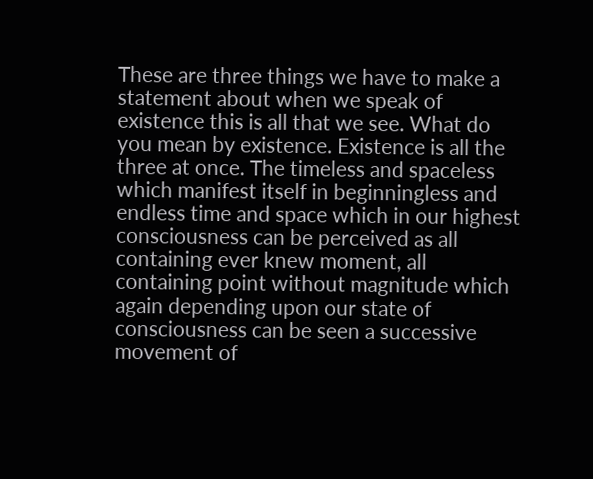These are three things we have to make a statement about when we speak of existence this is all that we see. What do you mean by existence. Existence is all the three at once. The timeless and spaceless which manifest itself in beginningless and endless time and space which in our highest consciousness can be perceived as all containing ever knew moment, all containing point without magnitude which again depending upon our state of consciousness can be seen a successive movement of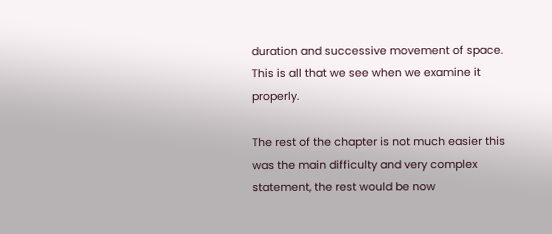duration and successive movement of space. This is all that we see when we examine it properly.

The rest of the chapter is not much easier this was the main difficulty and very complex statement, the rest would be now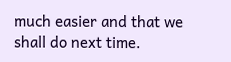much easier and that we shall do next time.